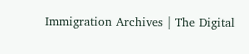Immigration Archives | The Digital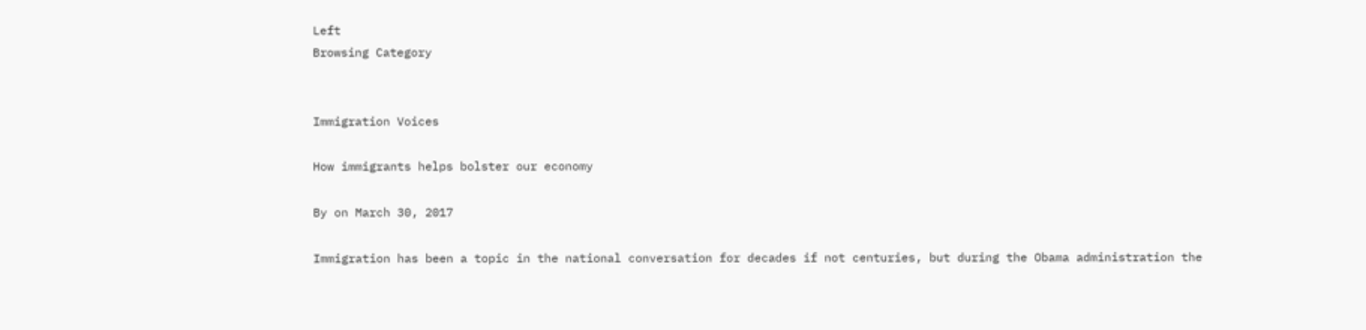Left
Browsing Category


Immigration Voices

How immigrants helps bolster our economy

By on March 30, 2017

Immigration has been a topic in the national conversation for decades if not centuries, but during the Obama administration the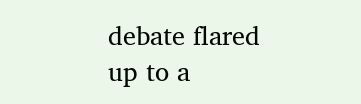debate flared up to a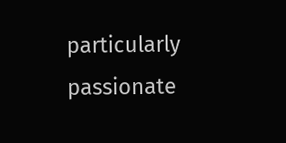particularly passionate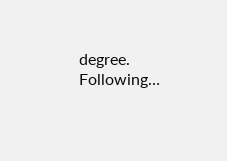degree. Following…